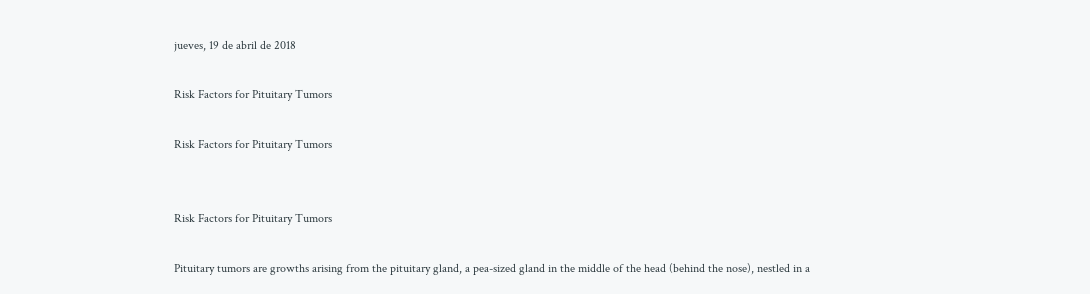jueves, 19 de abril de 2018

Risk Factors for Pituitary Tumors

Risk Factors for Pituitary Tumors


Risk Factors for Pituitary Tumors

Pituitary tumors are growths arising from the pituitary gland, a pea-sized gland in the middle of the head (behind the nose), nestled in a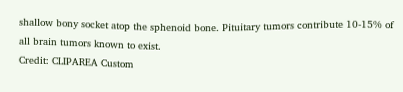shallow bony socket atop the sphenoid bone. Pituitary tumors contribute 10-15% of all brain tumors known to exist.
Credit: CLIPAREA Custom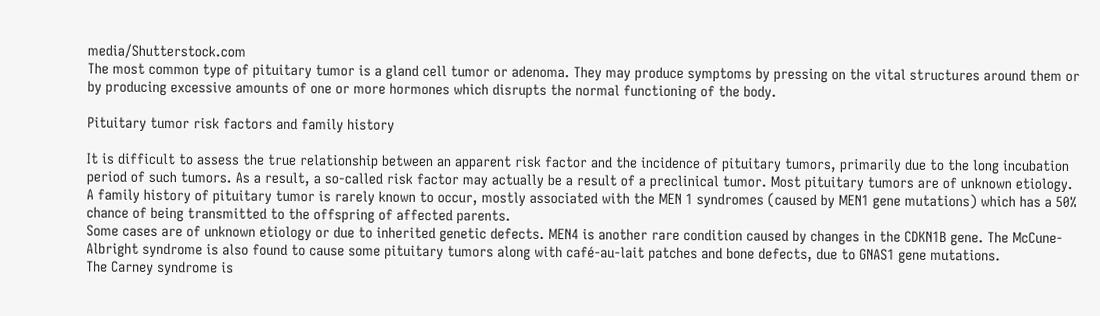media/Shutterstock.com
The most common type of pituitary tumor is a gland cell tumor or adenoma. They may produce symptoms by pressing on the vital structures around them or by producing excessive amounts of one or more hormones which disrupts the normal functioning of the body.

Pituitary tumor risk factors and family history

It is difficult to assess the true relationship between an apparent risk factor and the incidence of pituitary tumors, primarily due to the long incubation period of such tumors. As a result, a so-called risk factor may actually be a result of a preclinical tumor. Most pituitary tumors are of unknown etiology.
A family history of pituitary tumor is rarely known to occur, mostly associated with the MEN 1 syndromes (caused by MEN1 gene mutations) which has a 50% chance of being transmitted to the offspring of affected parents.
Some cases are of unknown etiology or due to inherited genetic defects. MEN4 is another rare condition caused by changes in the CDKN1B gene. The McCune-Albright syndrome is also found to cause some pituitary tumors along with café-au-lait patches and bone defects, due to GNAS1 gene mutations.
The Carney syndrome is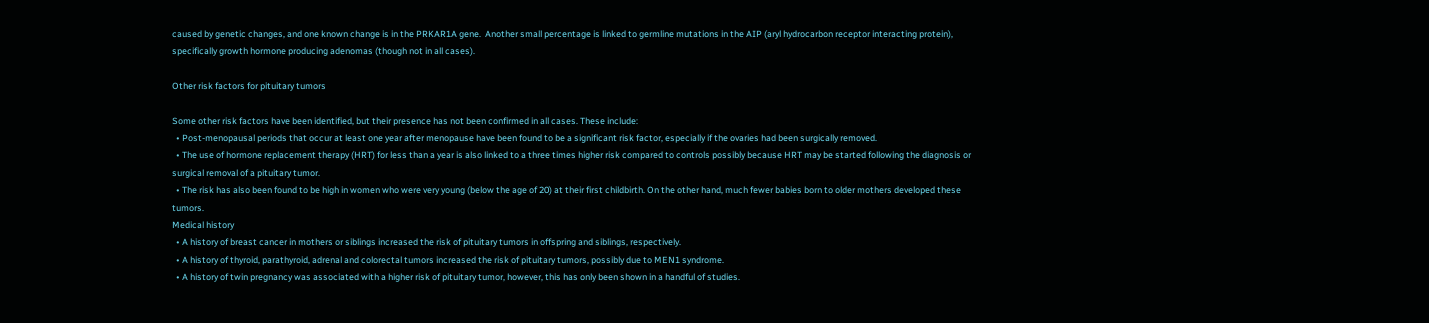caused by genetic changes, and one known change is in the PRKAR1A gene.  Another small percentage is linked to germline mutations in the AIP (aryl hydrocarbon receptor interacting protein), specifically growth hormone producing adenomas (though not in all cases).

Other risk factors for pituitary tumors

Some other risk factors have been identified, but their presence has not been confirmed in all cases. These include:
  • Post-menopausal periods that occur at least one year after menopause have been found to be a significant risk factor, especially if the ovaries had been surgically removed.
  • The use of hormone replacement therapy (HRT) for less than a year is also linked to a three times higher risk compared to controls possibly because HRT may be started following the diagnosis or surgical removal of a pituitary tumor.
  • The risk has also been found to be high in women who were very young (below the age of 20) at their first childbirth. On the other hand, much fewer babies born to older mothers developed these tumors.
Medical history
  • A history of breast cancer in mothers or siblings increased the risk of pituitary tumors in offspring and siblings, respectively.
  • A history of thyroid, parathyroid, adrenal and colorectal tumors increased the risk of pituitary tumors, possibly due to MEN1 syndrome.
  • A history of twin pregnancy was associated with a higher risk of pituitary tumor, however, this has only been shown in a handful of studies.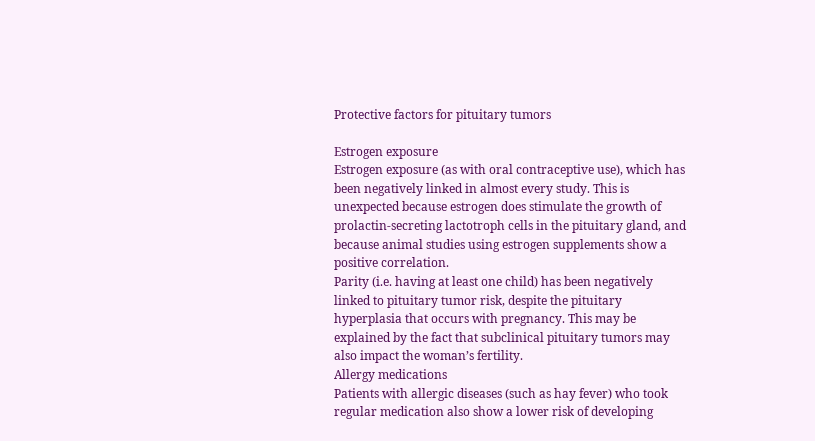Protective factors for pituitary tumors

Estrogen exposure
Estrogen exposure (as with oral contraceptive use), which has been negatively linked in almost every study. This is unexpected because estrogen does stimulate the growth of prolactin-secreting lactotroph cells in the pituitary gland, and because animal studies using estrogen supplements show a positive correlation.
Parity (i.e. having at least one child) has been negatively linked to pituitary tumor risk, despite the pituitary hyperplasia that occurs with pregnancy. This may be explained by the fact that subclinical pituitary tumors may also impact the woman’s fertility.
Allergy medications
Patients with allergic diseases (such as hay fever) who took regular medication also show a lower risk of developing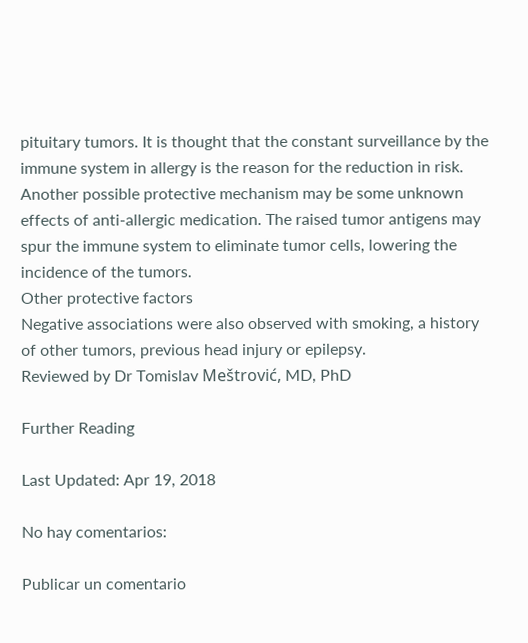pituitary tumors. It is thought that the constant surveillance by the immune system in allergy is the reason for the reduction in risk.
Another possible protective mechanism may be some unknown effects of anti-allergic medication. The raised tumor antigens may spur the immune system to eliminate tumor cells, lowering the incidence of the tumors.
Other protective factors
Negative associations were also observed with smoking, a history of other tumors, previous head injury or epilepsy.
Reviewed by Dr Tomislav Meštrović, MD, PhD

Further Reading

Last Updated: Apr 19, 2018

No hay comentarios:

Publicar un comentario